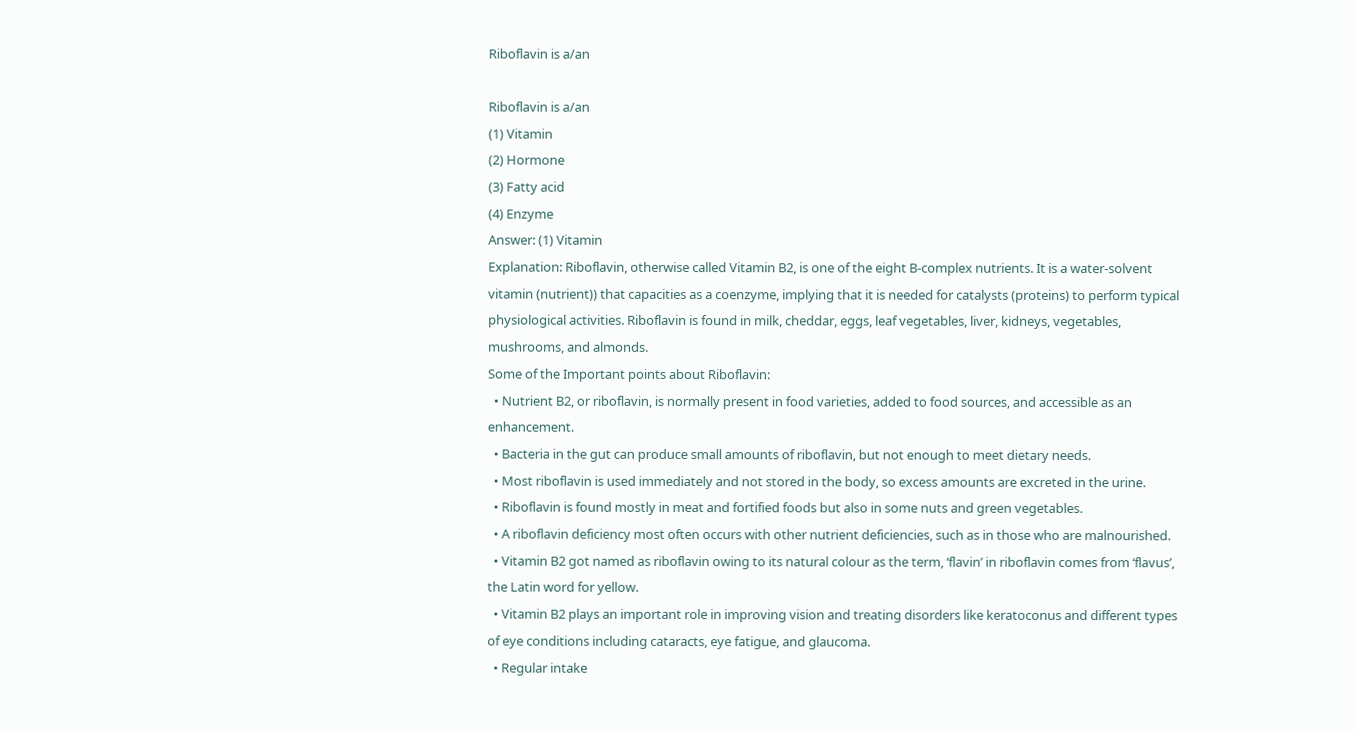Riboflavin is a/an

Riboflavin is a/an
(1) Vitamin
(2) Hormone
(3) Fatty acid
(4) Enzyme
Answer: (1) Vitamin
Explanation: Riboflavin, otherwise called Vitamin B2, is one of the eight B-complex nutrients. It is a water-solvent vitamin (nutrient)) that capacities as a coenzyme, implying that it is needed for catalysts (proteins) to perform typical physiological activities. Riboflavin is found in milk, cheddar, eggs, leaf vegetables, liver, kidneys, vegetables, mushrooms, and almonds.
Some of the Important points about Riboflavin:
  • Nutrient B2, or riboflavin, is normally present in food varieties, added to food sources, and accessible as an enhancement.
  • Bacteria in the gut can produce small amounts of riboflavin, but not enough to meet dietary needs.
  • Most riboflavin is used immediately and not stored in the body, so excess amounts are excreted in the urine.
  • Riboflavin is found mostly in meat and fortified foods but also in some nuts and green vegetables.
  • A riboflavin deficiency most often occurs with other nutrient deficiencies, such as in those who are malnourished.
  • Vitamin B2 got named as riboflavin owing to its natural colour as the term, ‘flavin’ in riboflavin comes from ‘flavus’, the Latin word for yellow.
  • Vitamin B2 plays an important role in improving vision and treating disorders like keratoconus and different types of eye conditions including cataracts, eye fatigue, and glaucoma.
  • Regular intake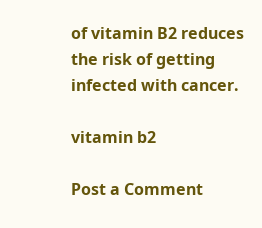of vitamin B2 reduces the risk of getting infected with cancer.

vitamin b2

Post a Comment